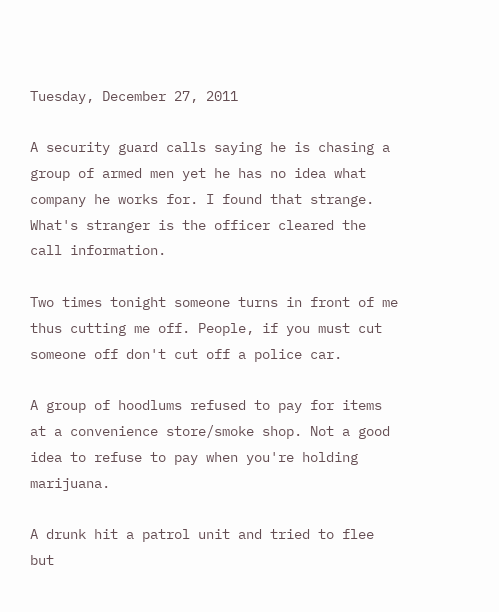Tuesday, December 27, 2011

A security guard calls saying he is chasing a group of armed men yet he has no idea what company he works for. I found that strange. What's stranger is the officer cleared the call information.

Two times tonight someone turns in front of me thus cutting me off. People, if you must cut someone off don't cut off a police car.

A group of hoodlums refused to pay for items at a convenience store/smoke shop. Not a good idea to refuse to pay when you're holding marijuana.

A drunk hit a patrol unit and tried to flee but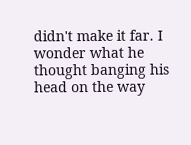didn't make it far. I wonder what he thought banging his head on the way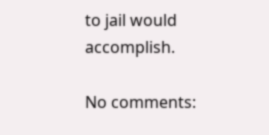to jail would accomplish.

No comments: